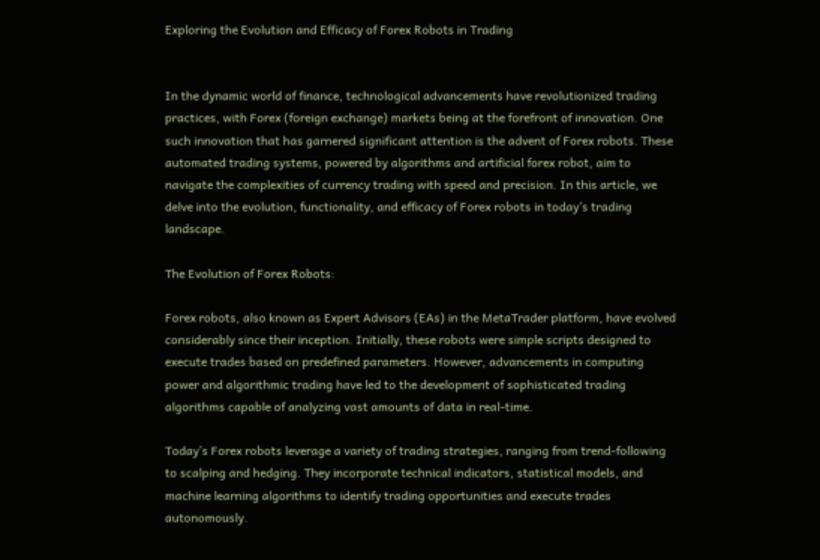Exploring the Evolution and Efficacy of Forex Robots in Trading


In the dynamic world of finance, technological advancements have revolutionized trading practices, with Forex (foreign exchange) markets being at the forefront of innovation. One such innovation that has garnered significant attention is the advent of Forex robots. These automated trading systems, powered by algorithms and artificial forex robot, aim to navigate the complexities of currency trading with speed and precision. In this article, we delve into the evolution, functionality, and efficacy of Forex robots in today’s trading landscape.

The Evolution of Forex Robots:

Forex robots, also known as Expert Advisors (EAs) in the MetaTrader platform, have evolved considerably since their inception. Initially, these robots were simple scripts designed to execute trades based on predefined parameters. However, advancements in computing power and algorithmic trading have led to the development of sophisticated trading algorithms capable of analyzing vast amounts of data in real-time.

Today’s Forex robots leverage a variety of trading strategies, ranging from trend-following to scalping and hedging. They incorporate technical indicators, statistical models, and machine learning algorithms to identify trading opportunities and execute trades autonomously.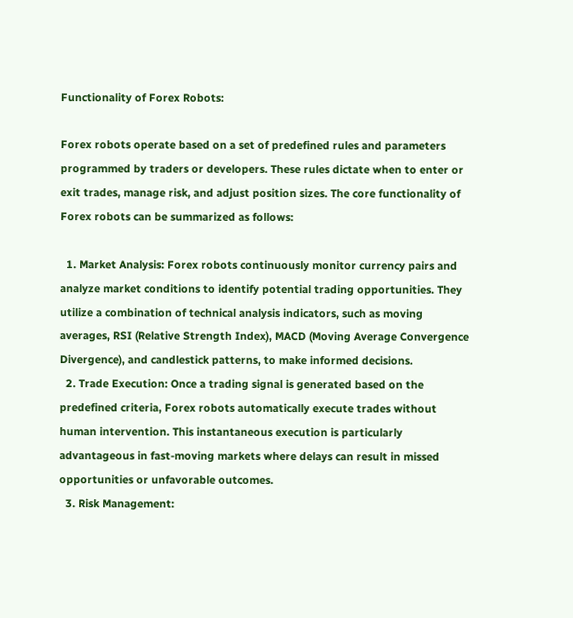Functionality of Forex Robots:

Forex robots operate based on a set of predefined rules and parameters programmed by traders or developers. These rules dictate when to enter or exit trades, manage risk, and adjust position sizes. The core functionality of Forex robots can be summarized as follows:

  1. Market Analysis: Forex robots continuously monitor currency pairs and analyze market conditions to identify potential trading opportunities. They utilize a combination of technical analysis indicators, such as moving averages, RSI (Relative Strength Index), MACD (Moving Average Convergence Divergence), and candlestick patterns, to make informed decisions.
  2. Trade Execution: Once a trading signal is generated based on the predefined criteria, Forex robots automatically execute trades without human intervention. This instantaneous execution is particularly advantageous in fast-moving markets where delays can result in missed opportunities or unfavorable outcomes.
  3. Risk Management: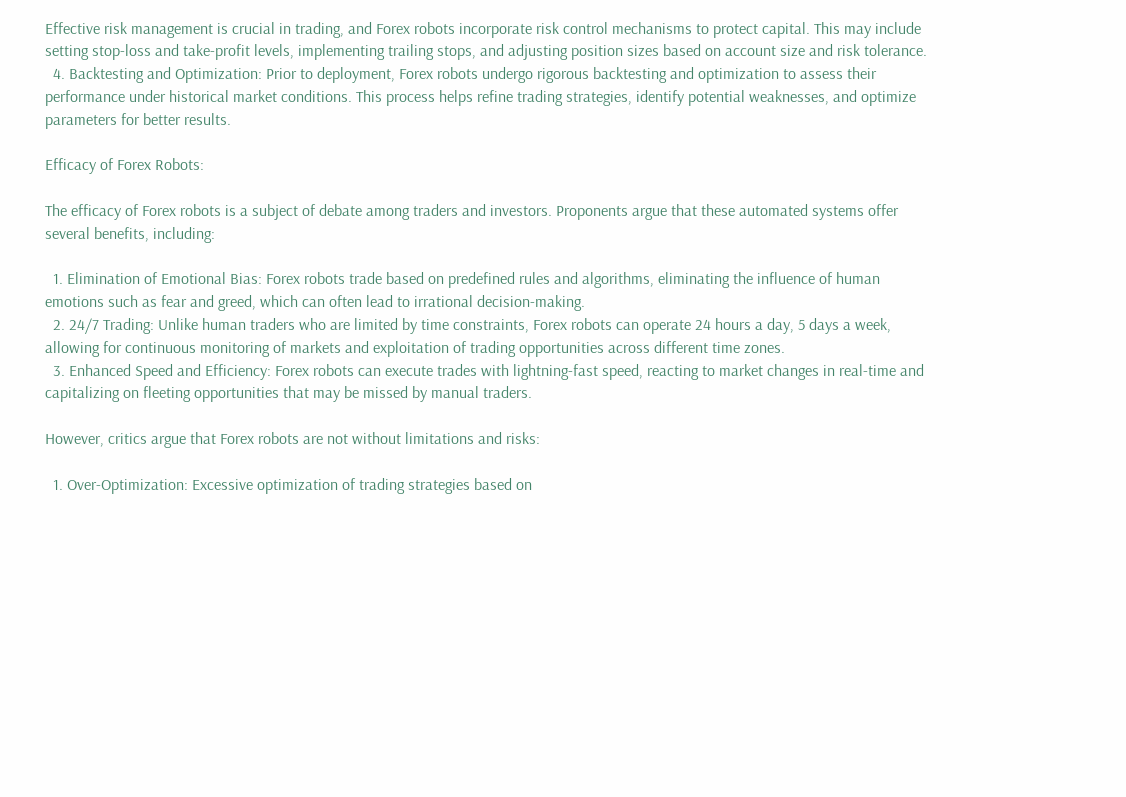Effective risk management is crucial in trading, and Forex robots incorporate risk control mechanisms to protect capital. This may include setting stop-loss and take-profit levels, implementing trailing stops, and adjusting position sizes based on account size and risk tolerance.
  4. Backtesting and Optimization: Prior to deployment, Forex robots undergo rigorous backtesting and optimization to assess their performance under historical market conditions. This process helps refine trading strategies, identify potential weaknesses, and optimize parameters for better results.

Efficacy of Forex Robots:

The efficacy of Forex robots is a subject of debate among traders and investors. Proponents argue that these automated systems offer several benefits, including:

  1. Elimination of Emotional Bias: Forex robots trade based on predefined rules and algorithms, eliminating the influence of human emotions such as fear and greed, which can often lead to irrational decision-making.
  2. 24/7 Trading: Unlike human traders who are limited by time constraints, Forex robots can operate 24 hours a day, 5 days a week, allowing for continuous monitoring of markets and exploitation of trading opportunities across different time zones.
  3. Enhanced Speed and Efficiency: Forex robots can execute trades with lightning-fast speed, reacting to market changes in real-time and capitalizing on fleeting opportunities that may be missed by manual traders.

However, critics argue that Forex robots are not without limitations and risks:

  1. Over-Optimization: Excessive optimization of trading strategies based on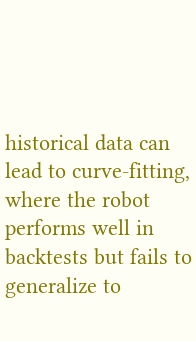historical data can lead to curve-fitting, where the robot performs well in backtests but fails to generalize to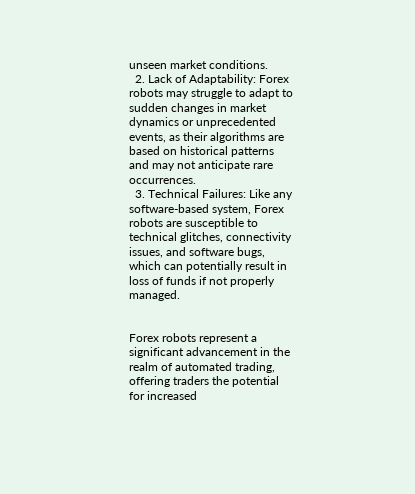unseen market conditions.
  2. Lack of Adaptability: Forex robots may struggle to adapt to sudden changes in market dynamics or unprecedented events, as their algorithms are based on historical patterns and may not anticipate rare occurrences.
  3. Technical Failures: Like any software-based system, Forex robots are susceptible to technical glitches, connectivity issues, and software bugs, which can potentially result in loss of funds if not properly managed.


Forex robots represent a significant advancement in the realm of automated trading, offering traders the potential for increased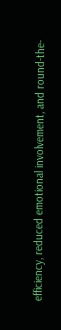efficiency, reduced emotional involvement, and round-the-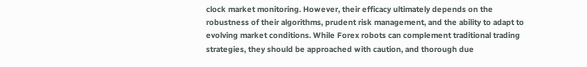clock market monitoring. However, their efficacy ultimately depends on the robustness of their algorithms, prudent risk management, and the ability to adapt to evolving market conditions. While Forex robots can complement traditional trading strategies, they should be approached with caution, and thorough due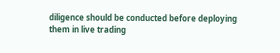diligence should be conducted before deploying them in live trading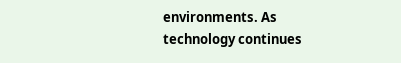environments. As technology continues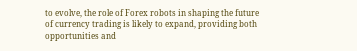to evolve, the role of Forex robots in shaping the future of currency trading is likely to expand, providing both opportunities and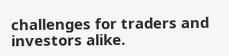challenges for traders and investors alike.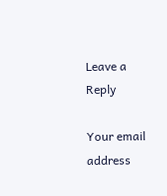Leave a Reply

Your email address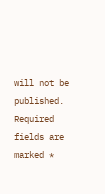will not be published. Required fields are marked *